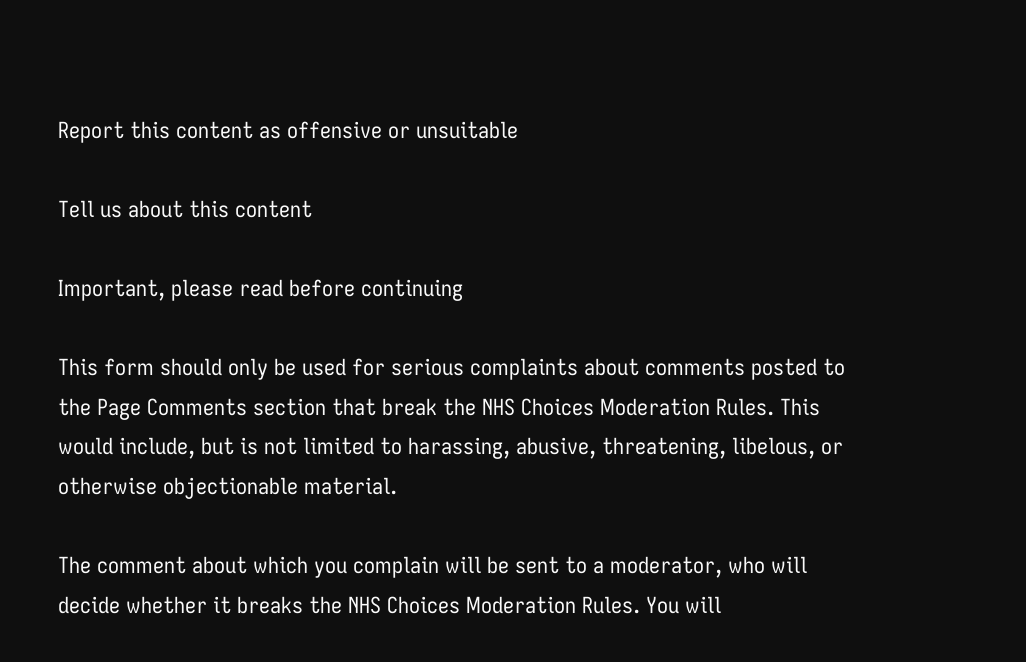Report this content as offensive or unsuitable

Tell us about this content

Important, please read before continuing

This form should only be used for serious complaints about comments posted to the Page Comments section that break the NHS Choices Moderation Rules. This would include, but is not limited to harassing, abusive, threatening, libelous, or otherwise objectionable material.

The comment about which you complain will be sent to a moderator, who will decide whether it breaks the NHS Choices Moderation Rules. You will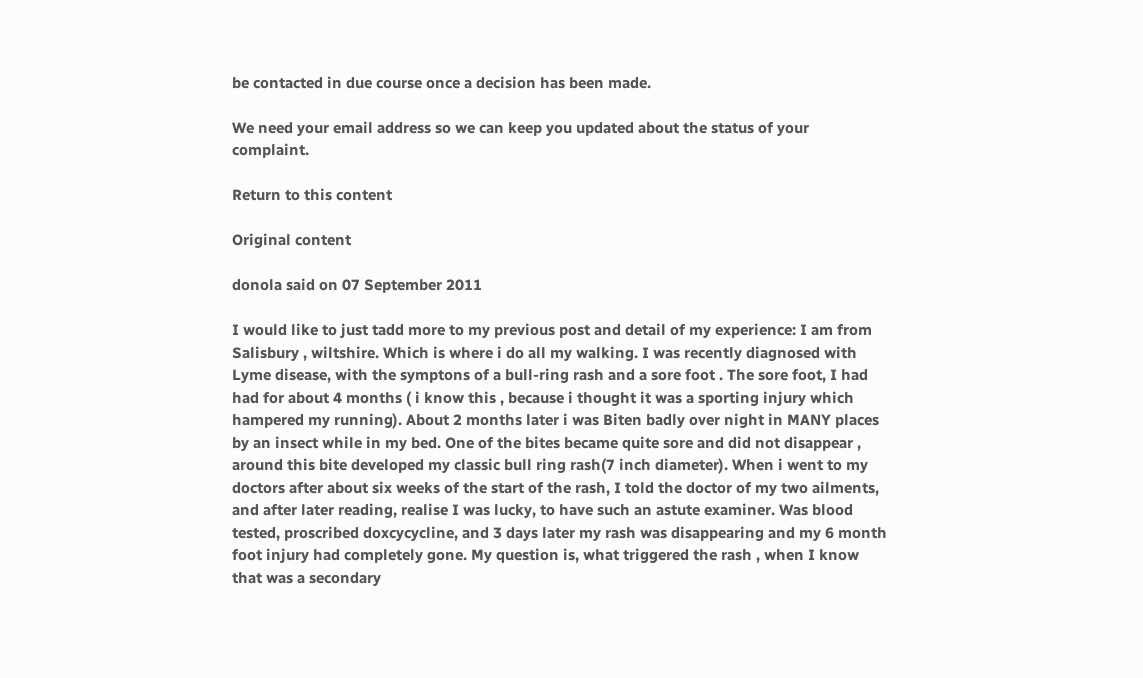be contacted in due course once a decision has been made.

We need your email address so we can keep you updated about the status of your complaint.

Return to this content

Original content

donola said on 07 September 2011

I would like to just tadd more to my previous post and detail of my experience: I am from Salisbury , wiltshire. Which is where i do all my walking. I was recently diagnosed with Lyme disease, with the symptons of a bull-ring rash and a sore foot . The sore foot, I had had for about 4 months ( i know this , because i thought it was a sporting injury which hampered my running). About 2 months later i was Biten badly over night in MANY places by an insect while in my bed. One of the bites became quite sore and did not disappear , around this bite developed my classic bull ring rash(7 inch diameter). When i went to my doctors after about six weeks of the start of the rash, I told the doctor of my two ailments, and after later reading, realise I was lucky, to have such an astute examiner. Was blood tested, proscribed doxcycycline, and 3 days later my rash was disappearing and my 6 month foot injury had completely gone. My question is, what triggered the rash , when I know that was a secondary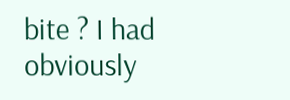bite ? I had obviously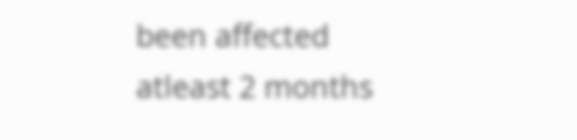been affected atleast 2 months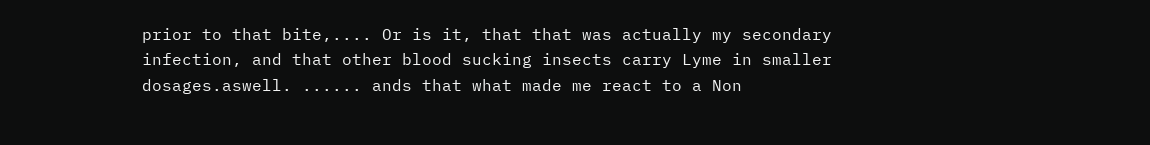prior to that bite,.... Or is it, that that was actually my secondary infection, and that other blood sucking insects carry Lyme in smaller dosages.aswell. ...... ands that what made me react to a Non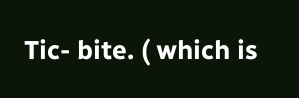Tic- bite. ( which is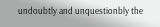undoubtly and unquestionbly the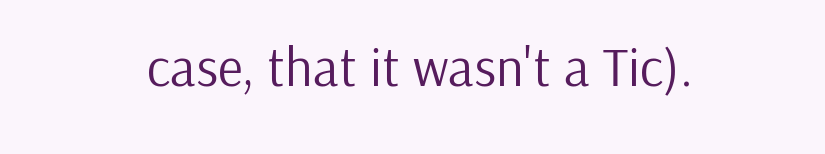case, that it wasn't a Tic).